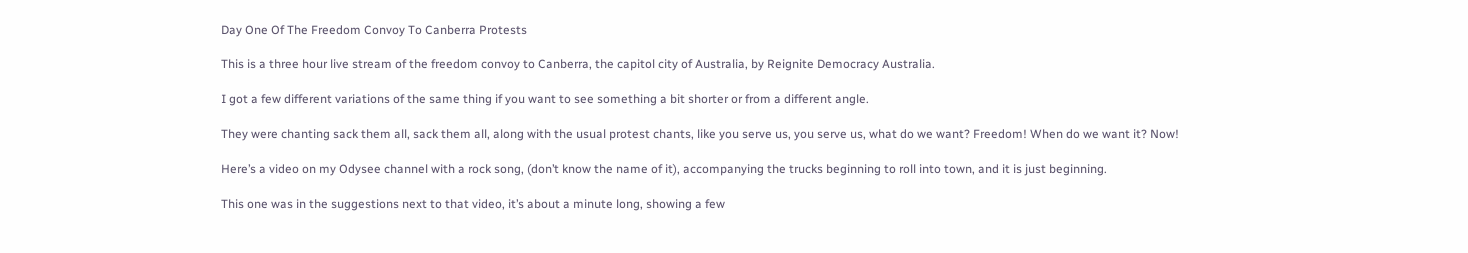Day One Of The Freedom Convoy To Canberra Protests

This is a three hour live stream of the freedom convoy to Canberra, the capitol city of Australia, by Reignite Democracy Australia.

I got a few different variations of the same thing if you want to see something a bit shorter or from a different angle.

They were chanting sack them all, sack them all, along with the usual protest chants, like you serve us, you serve us, what do we want? Freedom! When do we want it? Now!

Here’s a video on my Odysee channel with a rock song, (don’t know the name of it), accompanying the trucks beginning to roll into town, and it is just beginning.

This one was in the suggestions next to that video, it’s about a minute long, showing a few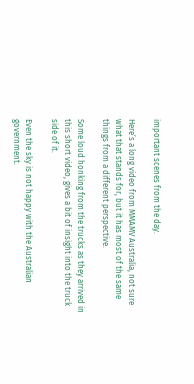important scenes from the day.

Here’s a long video from MMAMV Australia, not sure what that stands for, but it has most of the same things from a different perspective.

Some loud honking from the trucks as they arrived in this short video, gives a bit of insight into the truck side of it.

Even the sky is not happy with the Australian government.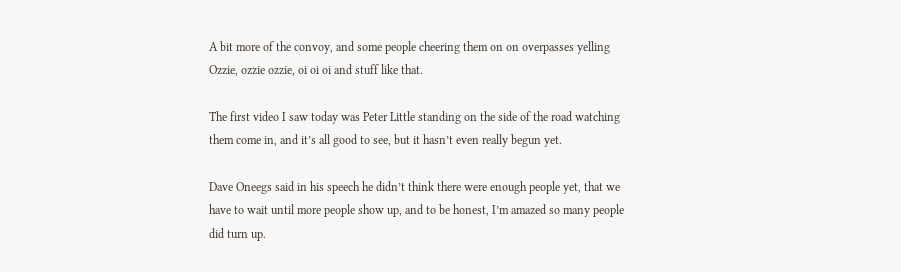A bit more of the convoy, and some people cheering them on on overpasses yelling Ozzie, ozzie ozzie, oi oi oi and stuff like that.

The first video I saw today was Peter Little standing on the side of the road watching them come in, and it’s all good to see, but it hasn’t even really begun yet.

Dave Oneegs said in his speech he didn’t think there were enough people yet, that we have to wait until more people show up, and to be honest, I’m amazed so many people did turn up.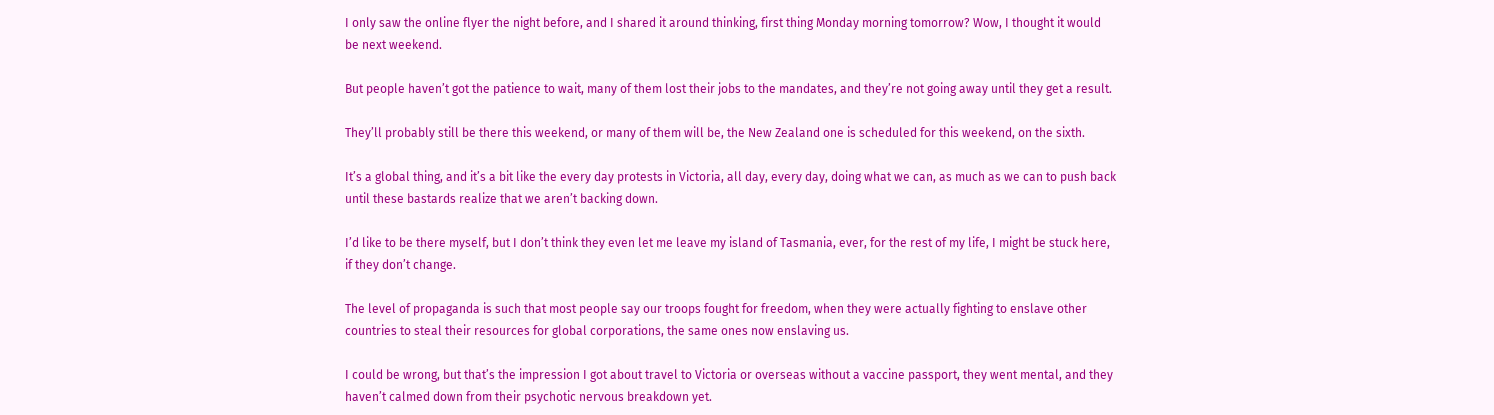I only saw the online flyer the night before, and I shared it around thinking, first thing Monday morning tomorrow? Wow, I thought it would be next weekend.

But people haven’t got the patience to wait, many of them lost their jobs to the mandates, and they’re not going away until they get a result.

They’ll probably still be there this weekend, or many of them will be, the New Zealand one is scheduled for this weekend, on the sixth.

It’s a global thing, and it’s a bit like the every day protests in Victoria, all day, every day, doing what we can, as much as we can to push back until these bastards realize that we aren’t backing down.

I’d like to be there myself, but I don’t think they even let me leave my island of Tasmania, ever, for the rest of my life, I might be stuck here, if they don’t change.

The level of propaganda is such that most people say our troops fought for freedom, when they were actually fighting to enslave other countries to steal their resources for global corporations, the same ones now enslaving us.

I could be wrong, but that’s the impression I got about travel to Victoria or overseas without a vaccine passport, they went mental, and they haven’t calmed down from their psychotic nervous breakdown yet.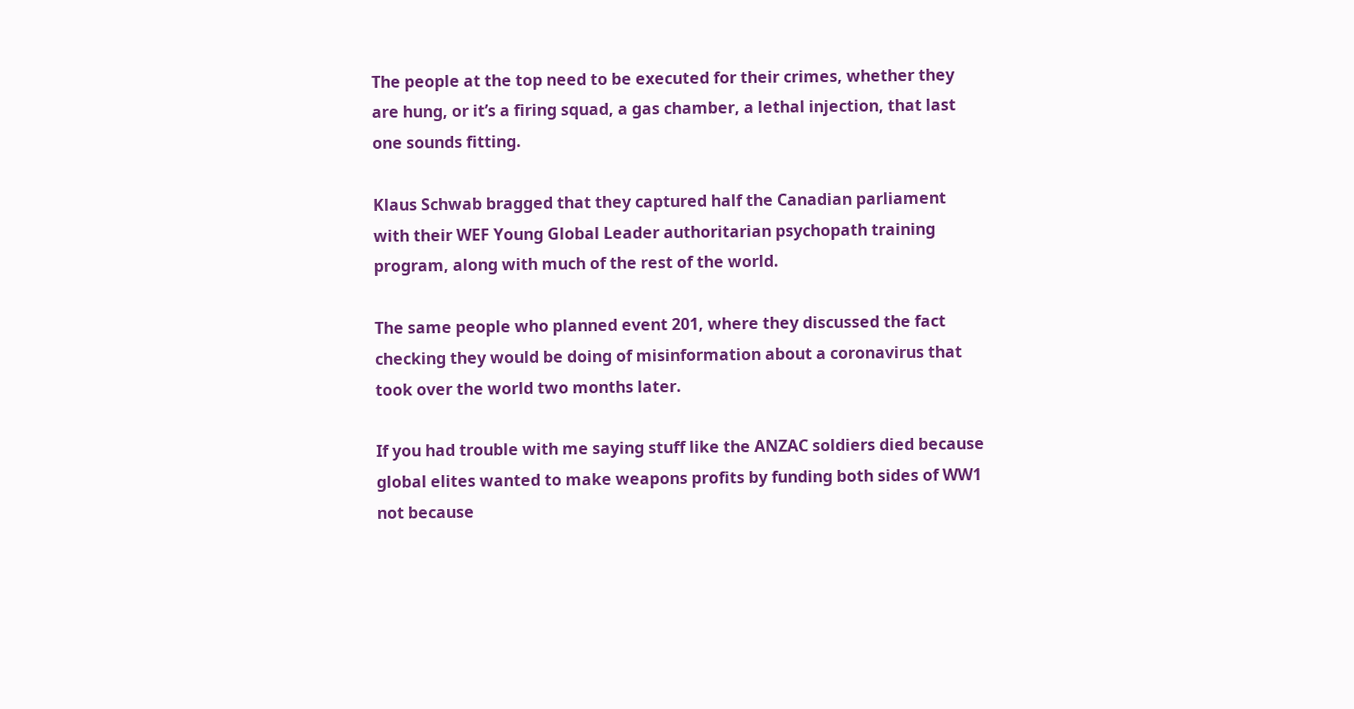The people at the top need to be executed for their crimes, whether they are hung, or it’s a firing squad, a gas chamber, a lethal injection, that last one sounds fitting.

Klaus Schwab bragged that they captured half the Canadian parliament with their WEF Young Global Leader authoritarian psychopath training program, along with much of the rest of the world.

The same people who planned event 201, where they discussed the fact checking they would be doing of misinformation about a coronavirus that took over the world two months later.

If you had trouble with me saying stuff like the ANZAC soldiers died because global elites wanted to make weapons profits by funding both sides of WW1 not because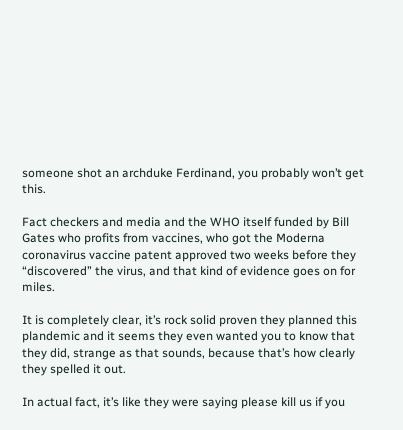someone shot an archduke Ferdinand, you probably won’t get this.

Fact checkers and media and the WHO itself funded by Bill Gates who profits from vaccines, who got the Moderna coronavirus vaccine patent approved two weeks before they “discovered” the virus, and that kind of evidence goes on for miles.

It is completely clear, it’s rock solid proven they planned this plandemic and it seems they even wanted you to know that they did, strange as that sounds, because that’s how clearly they spelled it out.

In actual fact, it’s like they were saying please kill us if you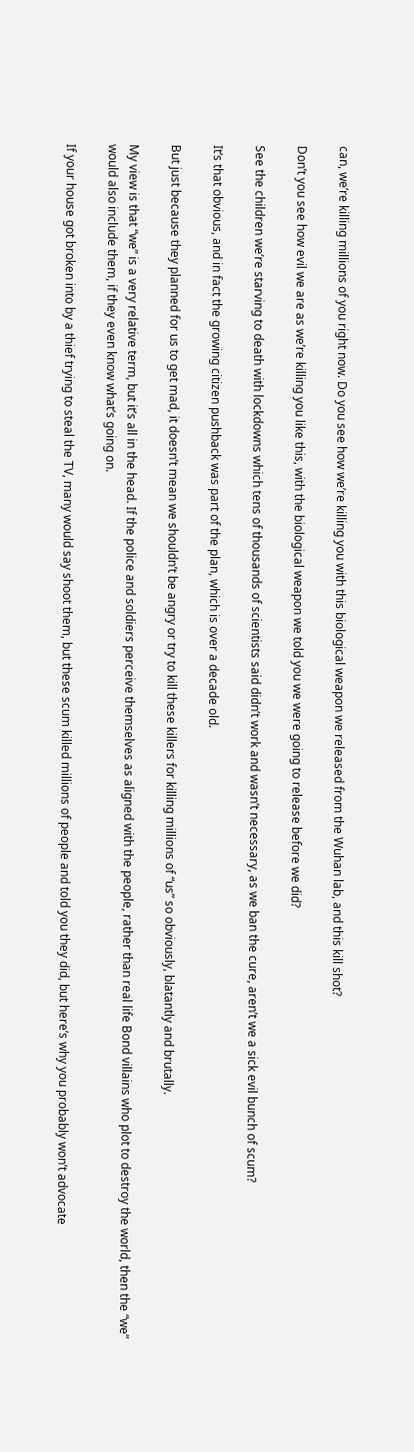can, we’re killing millions of you right now. Do you see how we’re killing you with this biological weapon we released from the Wuhan lab, and this kill shot?

Don’t you see how evil we are as we’re killing you like this, with the biological weapon we told you we were going to release before we did?

See the children we’re starving to death with lockdowns which tens of thousands of scientists said didn’t work and wasn’t necessary, as we ban the cure, aren’t we a sick evil bunch of scum?

It’s that obvious, and in fact the growing citizen pushback was part of the plan, which is over a decade old.

But just because they planned for us to get mad, it doesn’t mean we shouldn’t be angry or try to kill these killers for killing millions of “us” so obviously, blatantly and brutally.

My view is that “we” is a very relative term, but it’s all in the head. If the police and soldiers perceive themselves as aligned with the people, rather than real life Bond villains who plot to destroy the world, then the “we” would also include them, if they even know what’s going on.

If your house got broken into by a thief trying to steal the TV, many would say shoot them, but these scum killed millions of people and told you they did, but here’s why you probably won’t advocate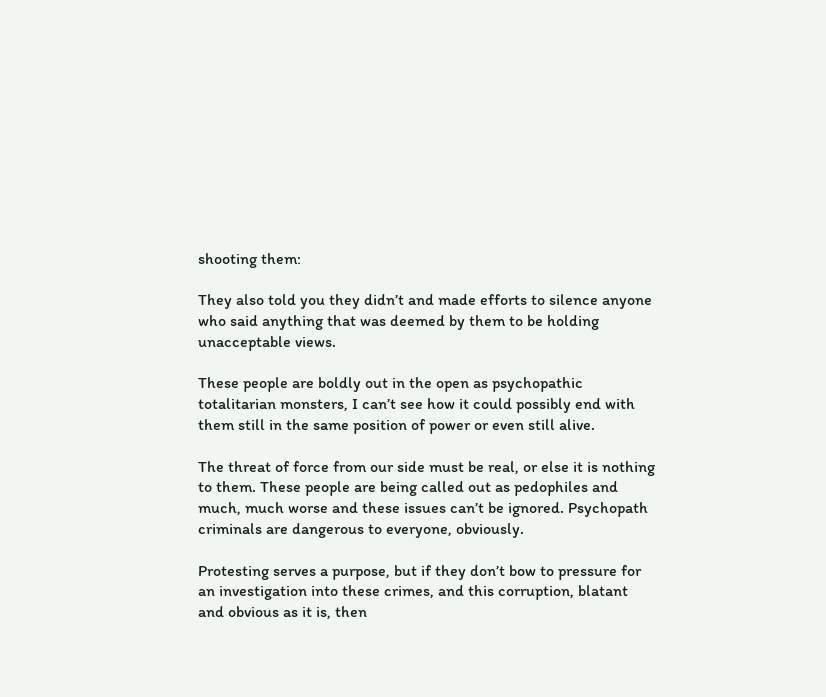shooting them:

They also told you they didn’t and made efforts to silence anyone who said anything that was deemed by them to be holding unacceptable views.

These people are boldly out in the open as psychopathic totalitarian monsters, I can’t see how it could possibly end with them still in the same position of power or even still alive.

The threat of force from our side must be real, or else it is nothing to them. These people are being called out as pedophiles and much, much worse and these issues can’t be ignored. Psychopath criminals are dangerous to everyone, obviously.

Protesting serves a purpose, but if they don’t bow to pressure for an investigation into these crimes, and this corruption, blatant and obvious as it is, then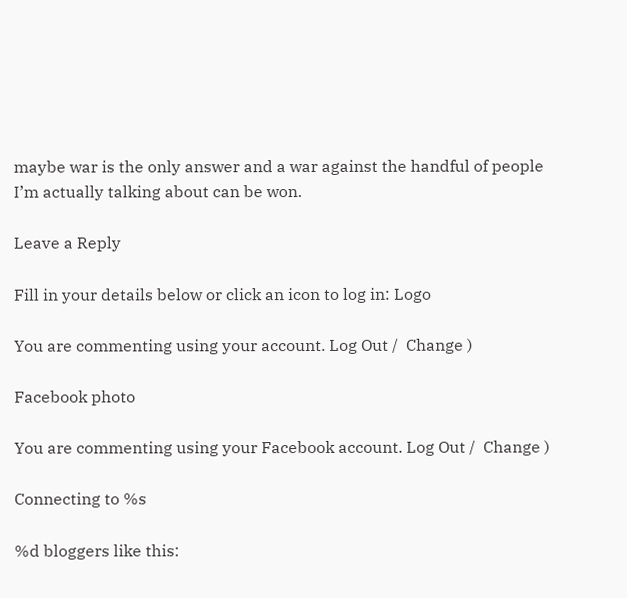maybe war is the only answer and a war against the handful of people I’m actually talking about can be won.

Leave a Reply

Fill in your details below or click an icon to log in: Logo

You are commenting using your account. Log Out /  Change )

Facebook photo

You are commenting using your Facebook account. Log Out /  Change )

Connecting to %s

%d bloggers like this: